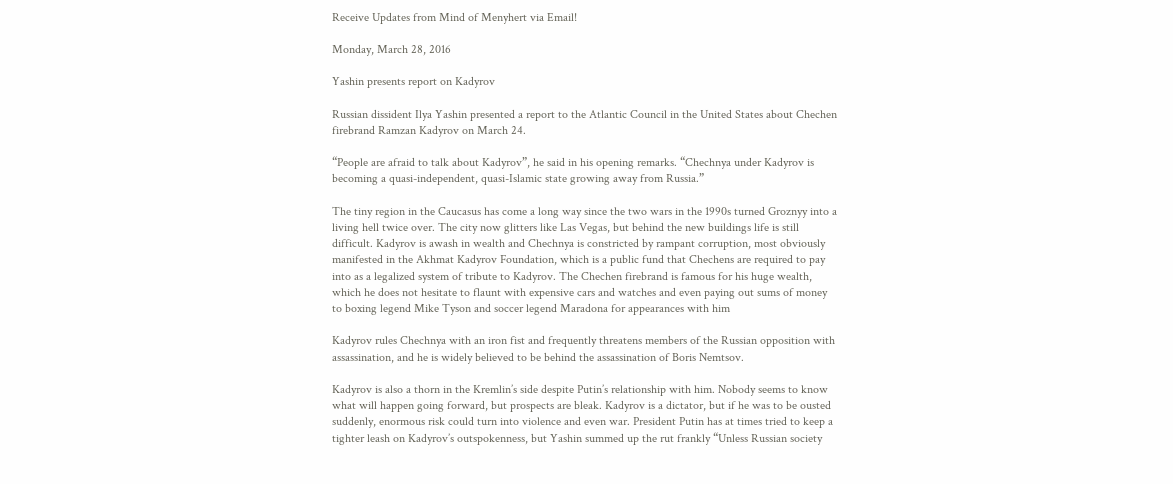Receive Updates from Mind of Menyhert via Email!

Monday, March 28, 2016

Yashin presents report on Kadyrov

Russian dissident Ilya Yashin presented a report to the Atlantic Council in the United States about Chechen firebrand Ramzan Kadyrov on March 24.

“People are afraid to talk about Kadyrov”, he said in his opening remarks. “Chechnya under Kadyrov is becoming a quasi-independent, quasi-Islamic state growing away from Russia.”

The tiny region in the Caucasus has come a long way since the two wars in the 1990s turned Groznyy into a living hell twice over. The city now glitters like Las Vegas, but behind the new buildings life is still difficult. Kadyrov is awash in wealth and Chechnya is constricted by rampant corruption, most obviously manifested in the Akhmat Kadyrov Foundation, which is a public fund that Chechens are required to pay into as a legalized system of tribute to Kadyrov. The Chechen firebrand is famous for his huge wealth, which he does not hesitate to flaunt with expensive cars and watches and even paying out sums of money to boxing legend Mike Tyson and soccer legend Maradona for appearances with him

Kadyrov rules Chechnya with an iron fist and frequently threatens members of the Russian opposition with assassination, and he is widely believed to be behind the assassination of Boris Nemtsov.

Kadyrov is also a thorn in the Kremlin’s side despite Putin’s relationship with him. Nobody seems to know what will happen going forward, but prospects are bleak. Kadyrov is a dictator, but if he was to be ousted suddenly, enormous risk could turn into violence and even war. President Putin has at times tried to keep a tighter leash on Kadyrov’s outspokenness, but Yashin summed up the rut frankly “Unless Russian society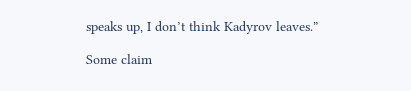speaks up, I don’t think Kadyrov leaves.”

Some claim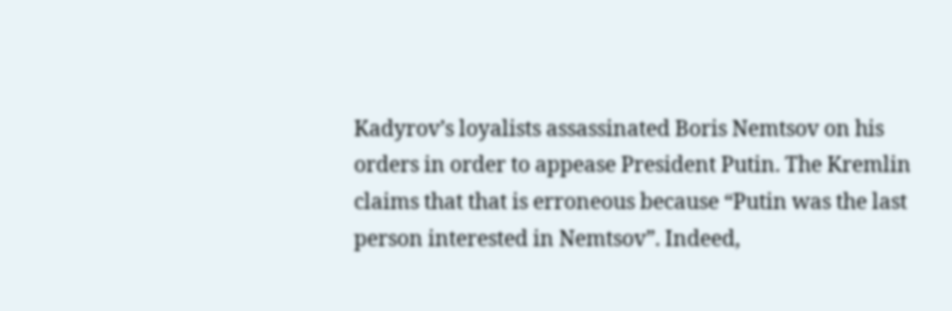Kadyrov’s loyalists assassinated Boris Nemtsov on his orders in order to appease President Putin. The Kremlin claims that that is erroneous because “Putin was the last person interested in Nemtsov”. Indeed,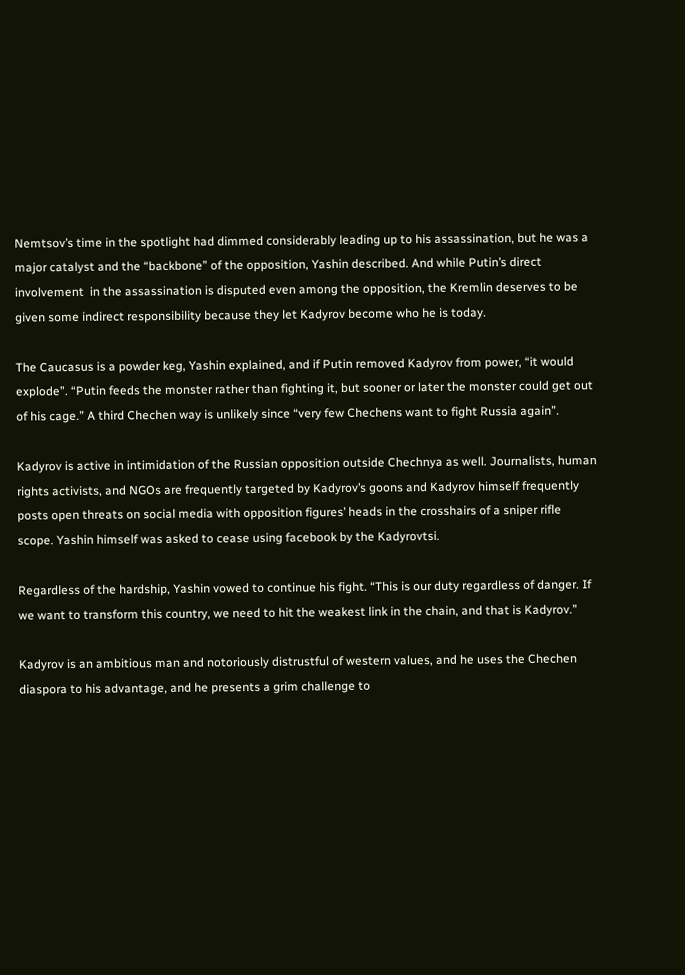Nemtsov’s time in the spotlight had dimmed considerably leading up to his assassination, but he was a major catalyst and the “backbone” of the opposition, Yashin described. And while Putin’s direct involvement  in the assassination is disputed even among the opposition, the Kremlin deserves to be given some indirect responsibility because they let Kadyrov become who he is today.

The Caucasus is a powder keg, Yashin explained, and if Putin removed Kadyrov from power, “it would explode”. “Putin feeds the monster rather than fighting it, but sooner or later the monster could get out of his cage.” A third Chechen way is unlikely since “very few Chechens want to fight Russia again”.

Kadyrov is active in intimidation of the Russian opposition outside Chechnya as well. Journalists, human rights activists, and NGOs are frequently targeted by Kadyrov’s goons and Kadyrov himself frequently posts open threats on social media with opposition figures’ heads in the crosshairs of a sniper rifle scope. Yashin himself was asked to cease using facebook by the Kadyrovtsi.

Regardless of the hardship, Yashin vowed to continue his fight. “This is our duty regardless of danger. If we want to transform this country, we need to hit the weakest link in the chain, and that is Kadyrov.”

Kadyrov is an ambitious man and notoriously distrustful of western values, and he uses the Chechen diaspora to his advantage, and he presents a grim challenge to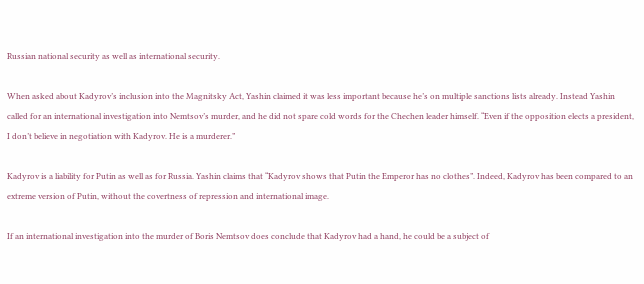Russian national security as well as international security.

When asked about Kadyrov’s inclusion into the Magnitsky Act, Yashin claimed it was less important because he’s on multiple sanctions lists already. Instead Yashin called for an international investigation into Nemtsov’s murder, and he did not spare cold words for the Chechen leader himself. “Even if the opposition elects a president, I don’t believe in negotiation with Kadyrov. He is a murderer.”

Kadyrov is a liability for Putin as well as for Russia. Yashin claims that “Kadyrov shows that Putin the Emperor has no clothes”. Indeed, Kadyrov has been compared to an extreme version of Putin, without the covertness of repression and international image.

If an international investigation into the murder of Boris Nemtsov does conclude that Kadyrov had a hand, he could be a subject of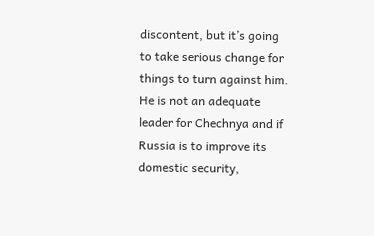discontent, but it’s going to take serious change for things to turn against him. He is not an adequate leader for Chechnya and if Russia is to improve its domestic security,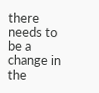there needs to be a change in the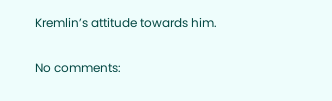Kremlin’s attitude towards him.

No comments: